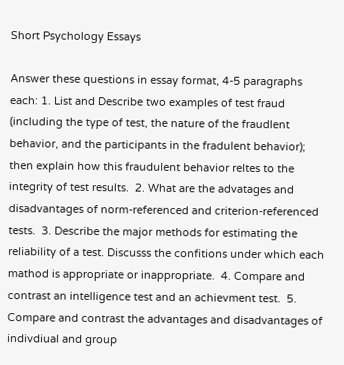Short Psychology Essays

Answer these questions in essay format, 4-5 paragraphs each: 1. List and Describe two examples of test fraud (including the type of test, the nature of the fraudlent behavior, and the participants in the fradulent behavior); then explain how this fraudulent behavior reltes to the integrity of test results.  2. What are the advatages and disadvantages of norm-referenced and criterion-referenced tests.  3. Describe the major methods for estimating the reliability of a test. Discusss the confitions under which each mathod is appropriate or inappropriate.  4. Compare and contrast an intelligence test and an achievment test.  5. Compare and contrast the advantages and disadvantages of indivdiual and group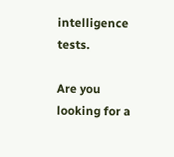intelligence tests.

Are you looking for a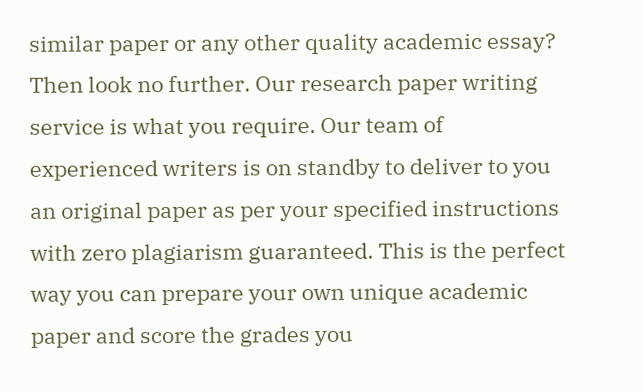similar paper or any other quality academic essay? Then look no further. Our research paper writing service is what you require. Our team of experienced writers is on standby to deliver to you an original paper as per your specified instructions with zero plagiarism guaranteed. This is the perfect way you can prepare your own unique academic paper and score the grades you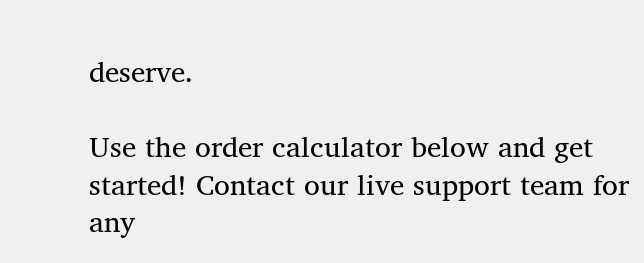deserve.

Use the order calculator below and get started! Contact our live support team for any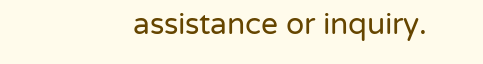assistance or inquiry.